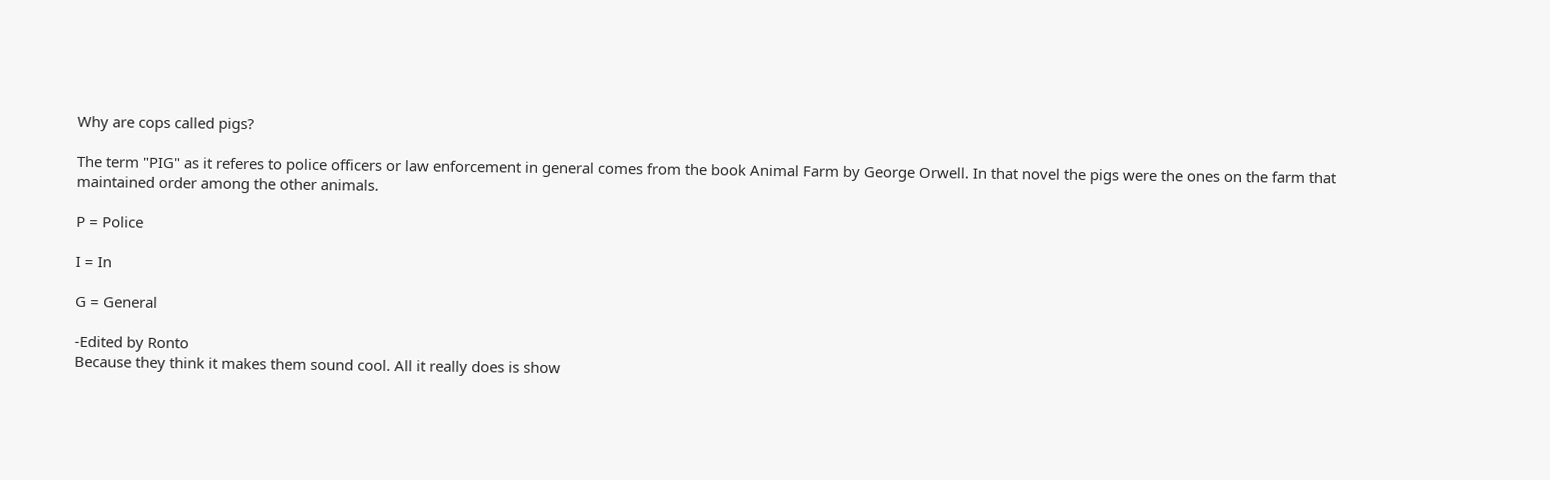Why are cops called pigs?

The term "PIG" as it referes to police officers or law enforcement in general comes from the book Animal Farm by George Orwell. In that novel the pigs were the ones on the farm that maintained order among the other animals.

P = Police

I = In

G = General

-Edited by Ronto
Because they think it makes them sound cool. All it really does is show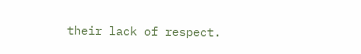their lack of respect.